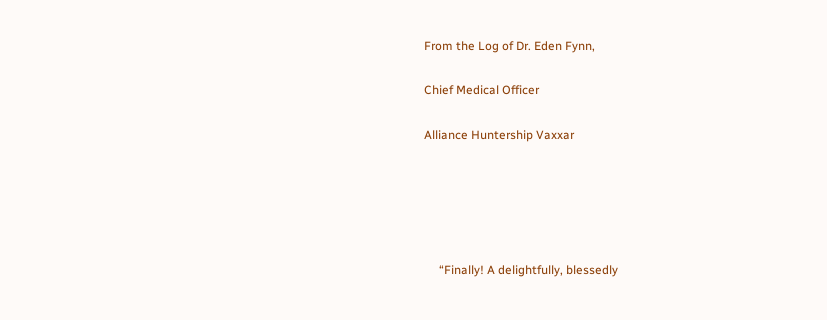From the Log of Dr. Eden Fynn,

Chief Medical Officer

Alliance Huntership Vaxxar





     “Finally! A delightfully, blessedly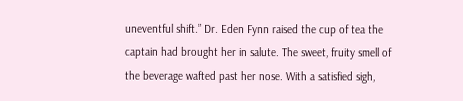uneventful shift.” Dr. Eden Fynn raised the cup of tea the captain had brought her in salute. The sweet, fruity smell of the beverage wafted past her nose. With a satisfied sigh,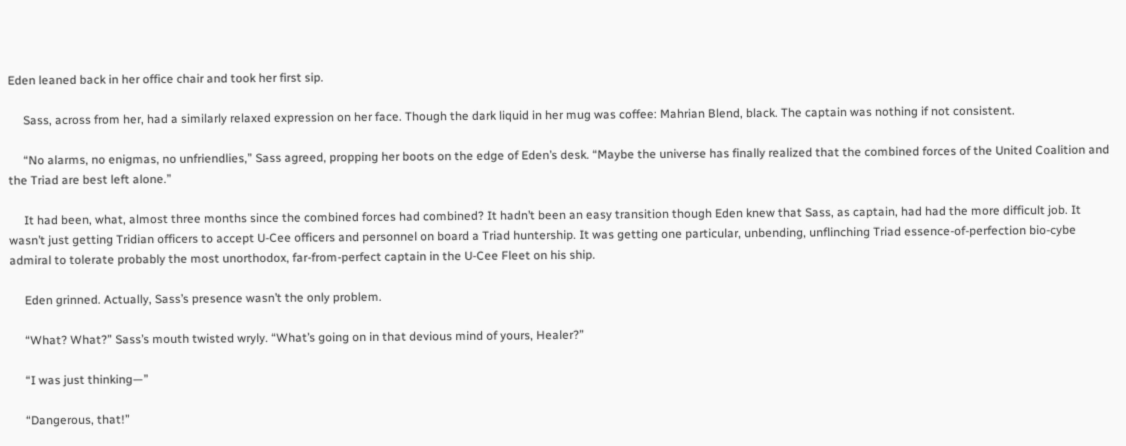Eden leaned back in her office chair and took her first sip.

     Sass, across from her, had a similarly relaxed expression on her face. Though the dark liquid in her mug was coffee: Mahrian Blend, black. The captain was nothing if not consistent.

     “No alarms, no enigmas, no unfriendlies,” Sass agreed, propping her boots on the edge of Eden’s desk. “Maybe the universe has finally realized that the combined forces of the United Coalition and the Triad are best left alone.”

     It had been, what, almost three months since the combined forces had combined? It hadn’t been an easy transition though Eden knew that Sass, as captain, had had the more difficult job. It wasn’t just getting Tridian officers to accept U-Cee officers and personnel on board a Triad huntership. It was getting one particular, unbending, unflinching Triad essence-of-perfection bio-cybe admiral to tolerate probably the most unorthodox, far-from-perfect captain in the U-Cee Fleet on his ship.

     Eden grinned. Actually, Sass’s presence wasn’t the only problem.

     “What? What?” Sass’s mouth twisted wryly. “What’s going on in that devious mind of yours, Healer?”

     “I was just thinking—”

     “Dangerous, that!”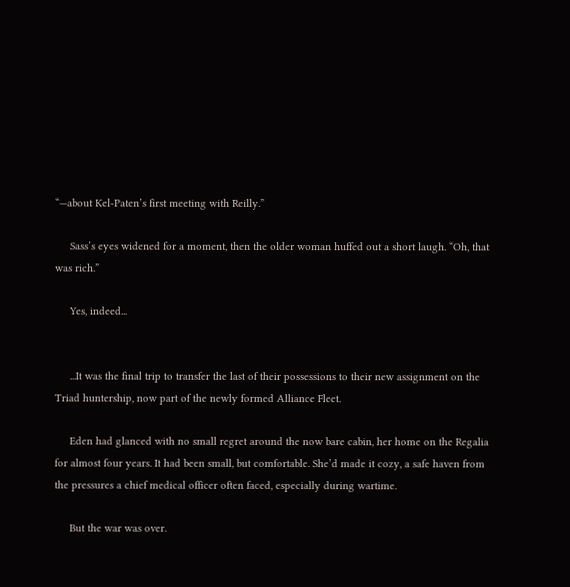“—about Kel-Paten’s first meeting with Reilly.”

     Sass’s eyes widened for a moment, then the older woman huffed out a short laugh. “Oh, that was rich.”

     Yes, indeed...


     ...It was the final trip to transfer the last of their possessions to their new assignment on the Triad huntership, now part of the newly formed Alliance Fleet.

     Eden had glanced with no small regret around the now bare cabin, her home on the Regalia for almost four years. It had been small, but comfortable. She’d made it cozy, a safe haven from the pressures a chief medical officer often faced, especially during wartime.

     But the war was over.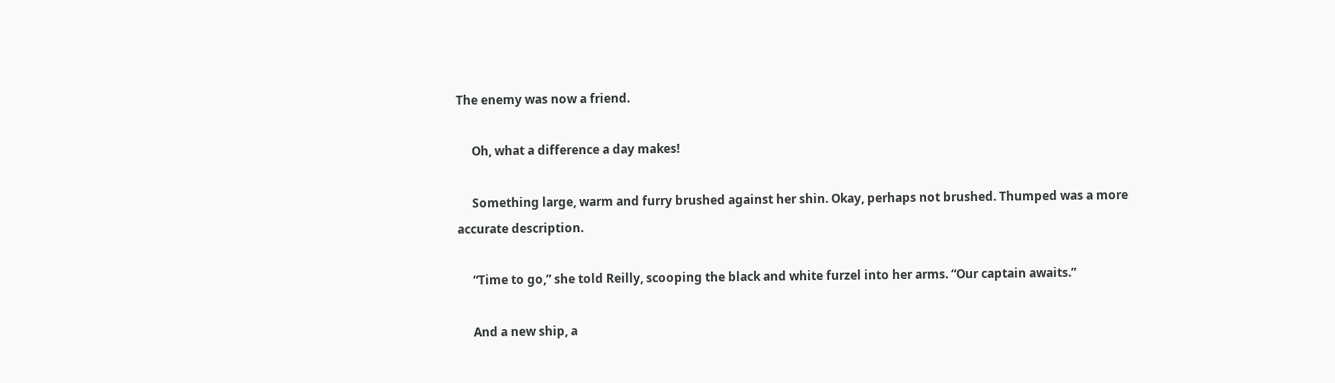The enemy was now a friend.

     Oh, what a difference a day makes!

     Something large, warm and furry brushed against her shin. Okay, perhaps not brushed. Thumped was a more accurate description.

     “Time to go,” she told Reilly, scooping the black and white furzel into her arms. “Our captain awaits.”

     And a new ship, a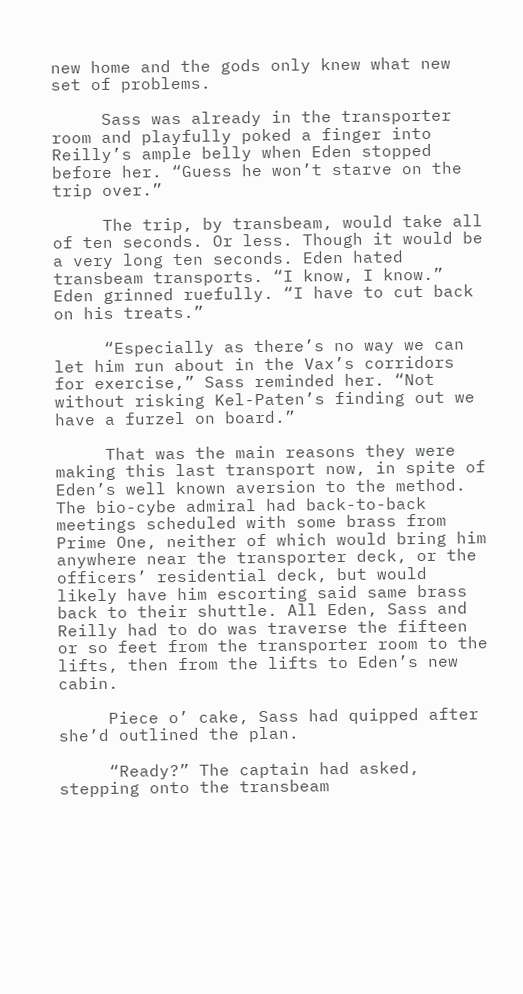new home and the gods only knew what new set of problems.

     Sass was already in the transporter room and playfully poked a finger into Reilly’s ample belly when Eden stopped before her. “Guess he won’t starve on the trip over.”

     The trip, by transbeam, would take all of ten seconds. Or less. Though it would be a very long ten seconds. Eden hated transbeam transports. “I know, I know.” Eden grinned ruefully. “I have to cut back on his treats.”

     “Especially as there’s no way we can let him run about in the Vax’s corridors for exercise,” Sass reminded her. “Not without risking Kel-Paten’s finding out we have a furzel on board.”

     That was the main reasons they were making this last transport now, in spite of Eden’s well known aversion to the method. The bio-cybe admiral had back-to-back meetings scheduled with some brass from Prime One, neither of which would bring him anywhere near the transporter deck, or the officers’ residential deck, but would likely have him escorting said same brass back to their shuttle. All Eden, Sass and Reilly had to do was traverse the fifteen or so feet from the transporter room to the lifts, then from the lifts to Eden’s new cabin.

     Piece o’ cake, Sass had quipped after she’d outlined the plan.

     “Ready?” The captain had asked, stepping onto the transbeam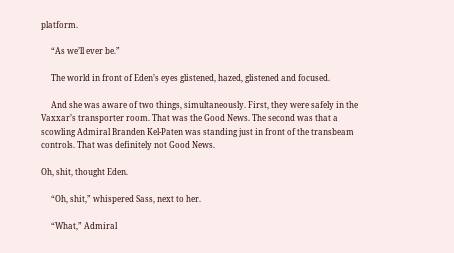platform.

     “As we’ll ever be.”

     The world in front of Eden’s eyes glistened, hazed, glistened and focused.

     And she was aware of two things, simultaneously. First, they were safely in the Vaxxar’s transporter room. That was the Good News. The second was that a scowling Admiral Branden Kel-Paten was standing just in front of the transbeam controls. That was definitely not Good News.

Oh, shit, thought Eden.

     “Oh, shit,” whispered Sass, next to her.

     “What,” Admiral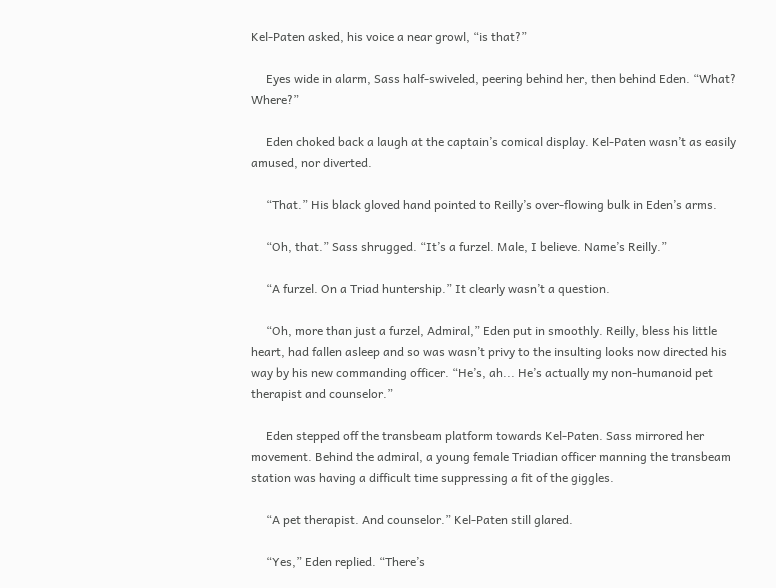Kel-Paten asked, his voice a near growl, “is that?”

     Eyes wide in alarm, Sass half-swiveled, peering behind her, then behind Eden. “What? Where?”

     Eden choked back a laugh at the captain’s comical display. Kel-Paten wasn’t as easily amused, nor diverted.

     “That.” His black gloved hand pointed to Reilly’s over-flowing bulk in Eden’s arms.

     “Oh, that.” Sass shrugged. “It’s a furzel. Male, I believe. Name’s Reilly.”

     “A furzel. On a Triad huntership.” It clearly wasn’t a question.

     “Oh, more than just a furzel, Admiral,” Eden put in smoothly. Reilly, bless his little heart, had fallen asleep and so was wasn’t privy to the insulting looks now directed his way by his new commanding officer. “He’s, ah... He’s actually my non-humanoid pet therapist and counselor.”

     Eden stepped off the transbeam platform towards Kel-Paten. Sass mirrored her movement. Behind the admiral, a young female Triadian officer manning the transbeam station was having a difficult time suppressing a fit of the giggles.

     “A pet therapist. And counselor.” Kel-Paten still glared.

     “Yes,” Eden replied. “There’s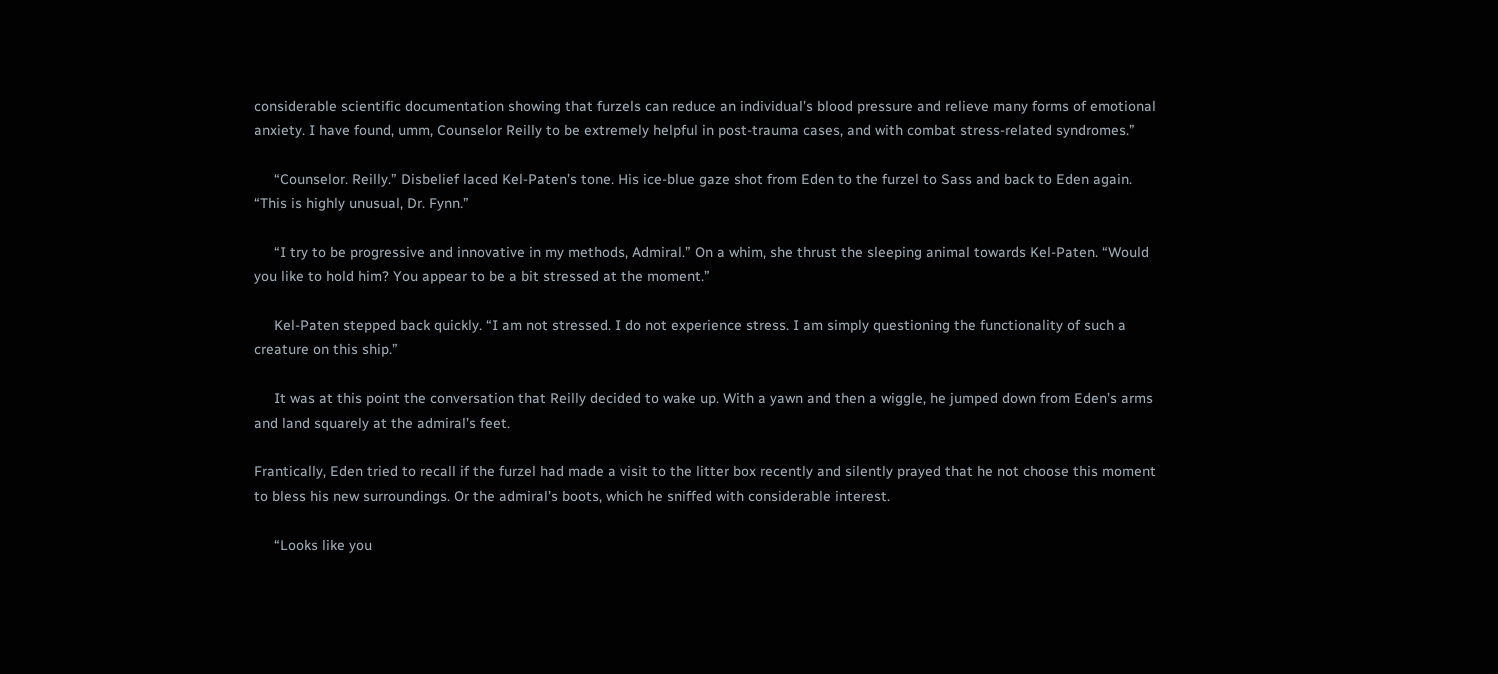considerable scientific documentation showing that furzels can reduce an individual’s blood pressure and relieve many forms of emotional anxiety. I have found, umm, Counselor Reilly to be extremely helpful in post-trauma cases, and with combat stress-related syndromes.”

     “Counselor. Reilly.” Disbelief laced Kel-Paten’s tone. His ice-blue gaze shot from Eden to the furzel to Sass and back to Eden again. “This is highly unusual, Dr. Fynn.”

     “I try to be progressive and innovative in my methods, Admiral.” On a whim, she thrust the sleeping animal towards Kel-Paten. “Would you like to hold him? You appear to be a bit stressed at the moment.”

     Kel-Paten stepped back quickly. “I am not stressed. I do not experience stress. I am simply questioning the functionality of such a creature on this ship.”

     It was at this point the conversation that Reilly decided to wake up. With a yawn and then a wiggle, he jumped down from Eden’s arms and land squarely at the admiral’s feet.

Frantically, Eden tried to recall if the furzel had made a visit to the litter box recently and silently prayed that he not choose this moment to bless his new surroundings. Or the admiral’s boots, which he sniffed with considerable interest.

     “Looks like you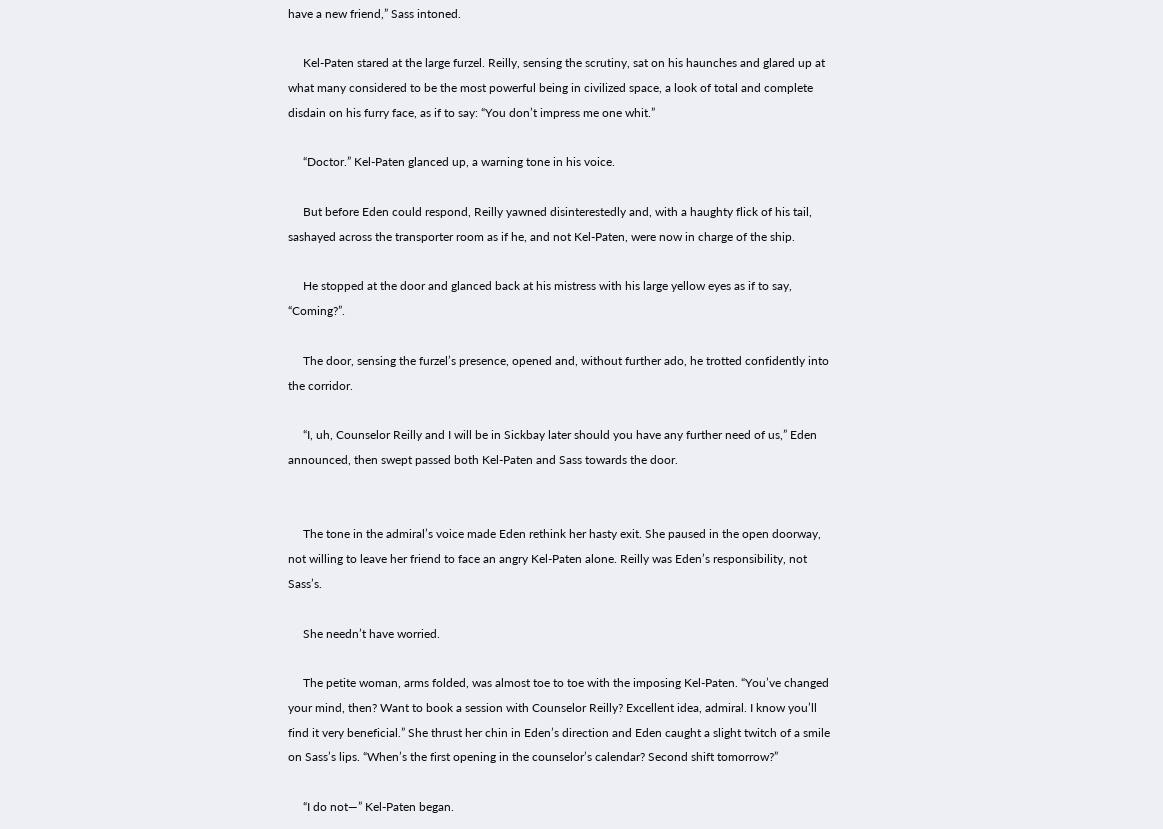have a new friend,” Sass intoned.

     Kel-Paten stared at the large furzel. Reilly, sensing the scrutiny, sat on his haunches and glared up at what many considered to be the most powerful being in civilized space, a look of total and complete disdain on his furry face, as if to say: “You don’t impress me one whit.”

     “Doctor.” Kel-Paten glanced up, a warning tone in his voice.

     But before Eden could respond, Reilly yawned disinterestedly and, with a haughty flick of his tail, sashayed across the transporter room as if he, and not Kel-Paten, were now in charge of the ship.

     He stopped at the door and glanced back at his mistress with his large yellow eyes as if to say, “Coming?”.

     The door, sensing the furzel’s presence, opened and, without further ado, he trotted confidently into the corridor.

     “I, uh, Counselor Reilly and I will be in Sickbay later should you have any further need of us,” Eden announced, then swept passed both Kel-Paten and Sass towards the door.


     The tone in the admiral’s voice made Eden rethink her hasty exit. She paused in the open doorway, not willing to leave her friend to face an angry Kel-Paten alone. Reilly was Eden’s responsibility, not Sass’s.

     She needn’t have worried.

     The petite woman, arms folded, was almost toe to toe with the imposing Kel-Paten. “You’ve changed your mind, then? Want to book a session with Counselor Reilly? Excellent idea, admiral. I know you’ll find it very beneficial.” She thrust her chin in Eden’s direction and Eden caught a slight twitch of a smile on Sass’s lips. “When’s the first opening in the counselor’s calendar? Second shift tomorrow?”

     “I do not—” Kel-Paten began.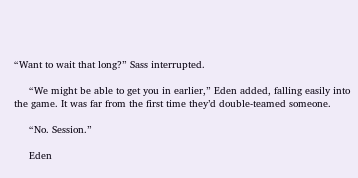“Want to wait that long?” Sass interrupted.

     “We might be able to get you in earlier,” Eden added, falling easily into the game. It was far from the first time they’d double-teamed someone.

     “No. Session.”

     Eden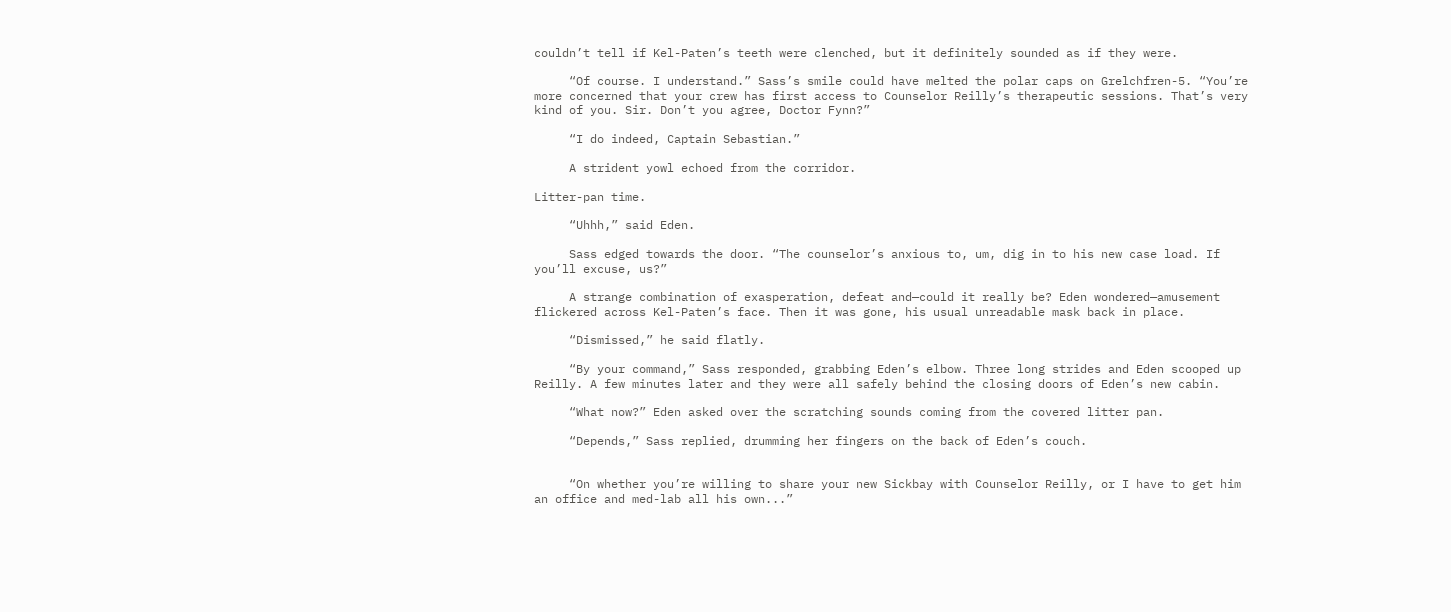couldn’t tell if Kel-Paten’s teeth were clenched, but it definitely sounded as if they were.

     “Of course. I understand.” Sass’s smile could have melted the polar caps on Grelchfren-5. “You’re more concerned that your crew has first access to Counselor Reilly’s therapeutic sessions. That’s very kind of you. Sir. Don’t you agree, Doctor Fynn?”

     “I do indeed, Captain Sebastian.”

     A strident yowl echoed from the corridor.

Litter-pan time.

     “Uhhh,” said Eden.

     Sass edged towards the door. “The counselor’s anxious to, um, dig in to his new case load. If you’ll excuse, us?”

     A strange combination of exasperation, defeat and—could it really be? Eden wondered—amusement flickered across Kel-Paten’s face. Then it was gone, his usual unreadable mask back in place.

     “Dismissed,” he said flatly.

     “By your command,” Sass responded, grabbing Eden’s elbow. Three long strides and Eden scooped up Reilly. A few minutes later and they were all safely behind the closing doors of Eden’s new cabin.

     “What now?” Eden asked over the scratching sounds coming from the covered litter pan.

     “Depends,” Sass replied, drumming her fingers on the back of Eden’s couch.


     “On whether you’re willing to share your new Sickbay with Counselor Reilly, or I have to get him an office and med-lab all his own...”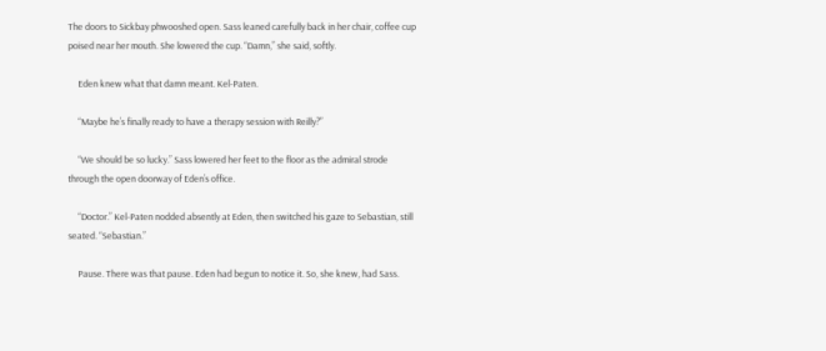The doors to Sickbay phwooshed open. Sass leaned carefully back in her chair, coffee cup poised near her mouth. She lowered the cup. “Damn,” she said, softly.

     Eden knew what that damn meant. Kel-Paten.

     “Maybe he’s finally ready to have a therapy session with Reilly?”

     “We should be so lucky.” Sass lowered her feet to the floor as the admiral strode through the open doorway of Eden’s office.

     “Doctor.” Kel-Paten nodded absently at Eden, then switched his gaze to Sebastian, still seated. “Sebastian.”

     Pause. There was that pause. Eden had begun to notice it. So, she knew, had Sass.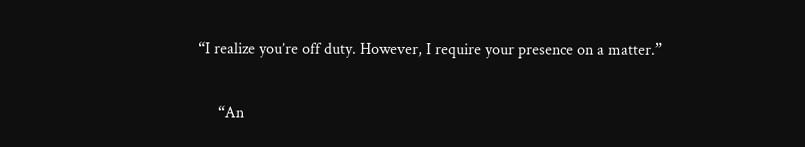“I realize you’re off duty. However, I require your presence on a matter.”

     “An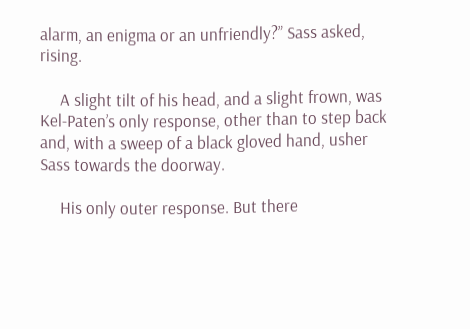alarm, an enigma or an unfriendly?” Sass asked, rising.

     A slight tilt of his head, and a slight frown, was Kel-Paten’s only response, other than to step back and, with a sweep of a black gloved hand, usher Sass towards the doorway.

     His only outer response. But there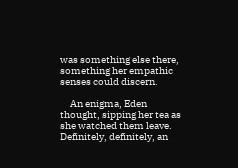was something else there, something her empathic senses could discern.

     An enigma, Eden thought, sipping her tea as she watched them leave. Definitely, definitely, an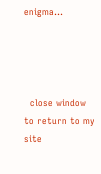enigma…




  close window to return to my site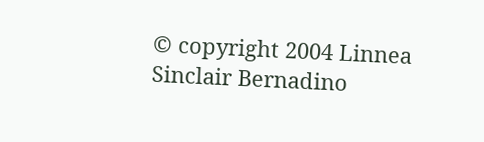© copyright 2004 Linnea Sinclair Bernadino